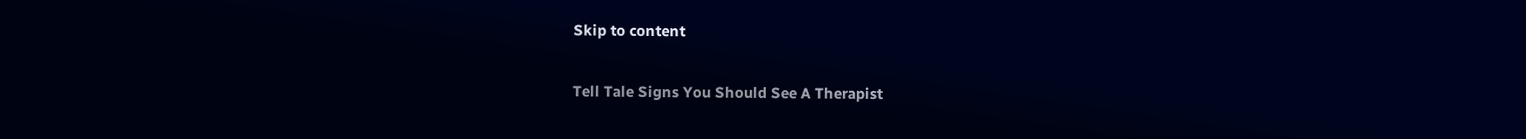Skip to content

Tell Tale Signs You Should See A Therapist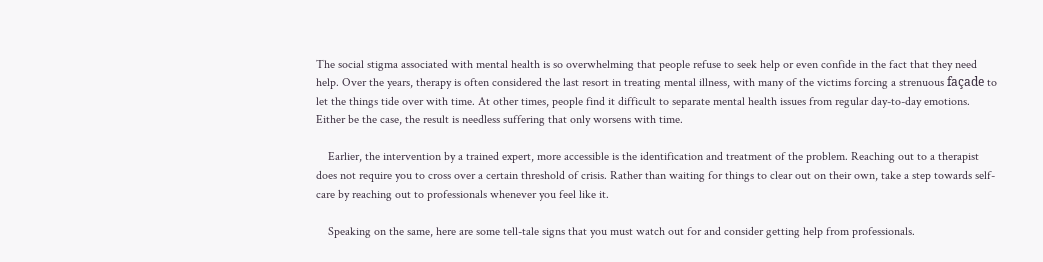The social stigma associated with mental health is so overwhelming that people refuse to seek help or even confide in the fact that they need help. Over the years, therapy is often considered the last resort in treating mental illness, with many of the victims forcing a strenuous façade to let the things tide over with time. At other times, people find it difficult to separate mental health issues from regular day-to-day emotions. Either be the case, the result is needless suffering that only worsens with time.

    Earlier, the intervention by a trained expert, more accessible is the identification and treatment of the problem. Reaching out to a therapist does not require you to cross over a certain threshold of crisis. Rather than waiting for things to clear out on their own, take a step towards self-care by reaching out to professionals whenever you feel like it.

    Speaking on the same, here are some tell-tale signs that you must watch out for and consider getting help from professionals.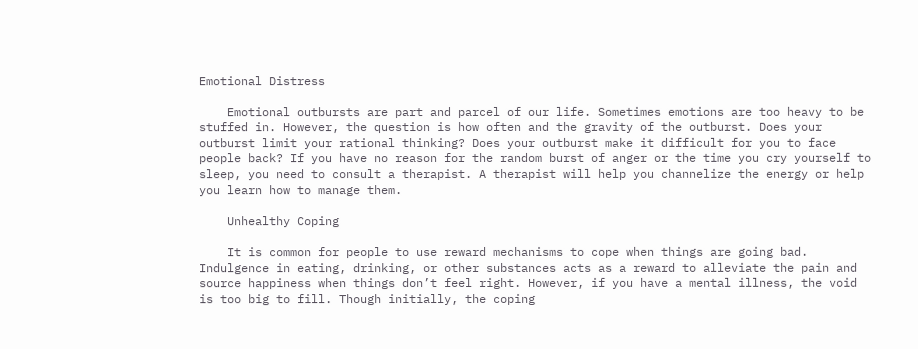Emotional Distress

    Emotional outbursts are part and parcel of our life. Sometimes emotions are too heavy to be stuffed in. However, the question is how often and the gravity of the outburst. Does your outburst limit your rational thinking? Does your outburst make it difficult for you to face people back? If you have no reason for the random burst of anger or the time you cry yourself to sleep, you need to consult a therapist. A therapist will help you channelize the energy or help you learn how to manage them.

    Unhealthy Coping

    It is common for people to use reward mechanisms to cope when things are going bad. Indulgence in eating, drinking, or other substances acts as a reward to alleviate the pain and source happiness when things don’t feel right. However, if you have a mental illness, the void is too big to fill. Though initially, the coping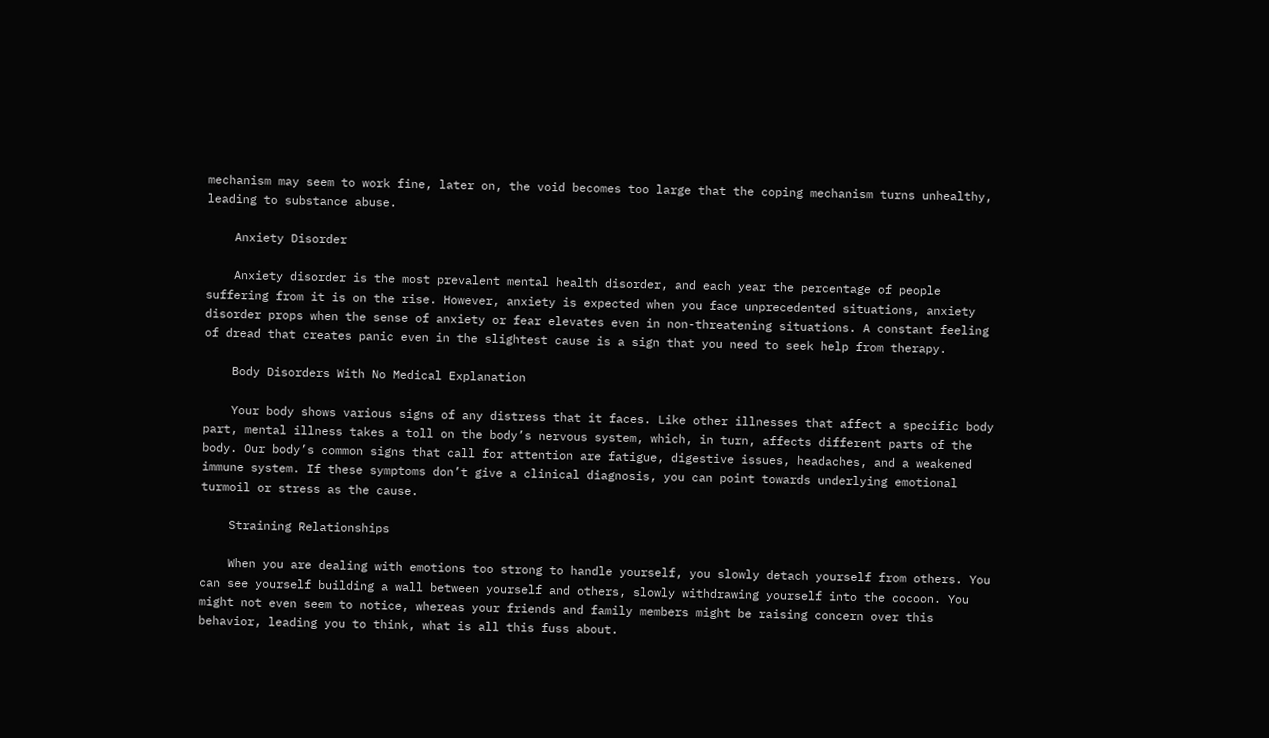mechanism may seem to work fine, later on, the void becomes too large that the coping mechanism turns unhealthy, leading to substance abuse.

    Anxiety Disorder

    Anxiety disorder is the most prevalent mental health disorder, and each year the percentage of people suffering from it is on the rise. However, anxiety is expected when you face unprecedented situations, anxiety disorder props when the sense of anxiety or fear elevates even in non-threatening situations. A constant feeling of dread that creates panic even in the slightest cause is a sign that you need to seek help from therapy.

    Body Disorders With No Medical Explanation

    Your body shows various signs of any distress that it faces. Like other illnesses that affect a specific body part, mental illness takes a toll on the body’s nervous system, which, in turn, affects different parts of the body. Our body’s common signs that call for attention are fatigue, digestive issues, headaches, and a weakened immune system. If these symptoms don’t give a clinical diagnosis, you can point towards underlying emotional turmoil or stress as the cause.

    Straining Relationships

    When you are dealing with emotions too strong to handle yourself, you slowly detach yourself from others. You can see yourself building a wall between yourself and others, slowly withdrawing yourself into the cocoon. You might not even seem to notice, whereas your friends and family members might be raising concern over this behavior, leading you to think, what is all this fuss about.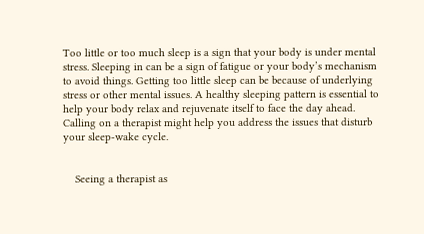Too little or too much sleep is a sign that your body is under mental stress. Sleeping in can be a sign of fatigue or your body’s mechanism to avoid things. Getting too little sleep can be because of underlying stress or other mental issues. A healthy sleeping pattern is essential to help your body relax and rejuvenate itself to face the day ahead. Calling on a therapist might help you address the issues that disturb your sleep-wake cycle.


    Seeing a therapist as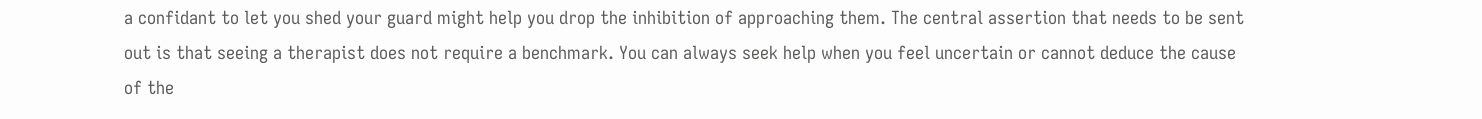a confidant to let you shed your guard might help you drop the inhibition of approaching them. The central assertion that needs to be sent out is that seeing a therapist does not require a benchmark. You can always seek help when you feel uncertain or cannot deduce the cause of the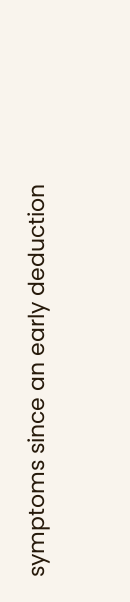symptoms since an early deduction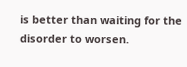is better than waiting for the disorder to worsen.